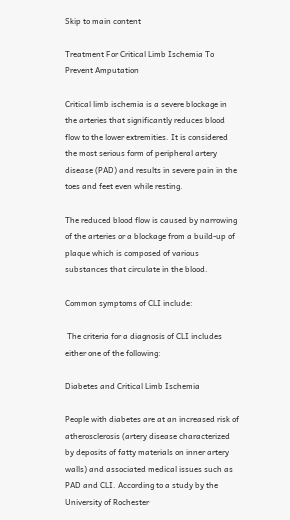Skip to main content

Treatment For Critical Limb Ischemia To Prevent Amputation

Critical limb ischemia is a severe blockage in the arteries that significantly reduces blood flow to the lower extremities. It is considered the most serious form of peripheral artery disease (PAD) and results in severe pain in the toes and feet even while resting.

The reduced blood flow is caused by narrowing of the arteries or a blockage from a build-up of plaque which is composed of various substances that circulate in the blood.

Common symptoms of CLI include:

 The criteria for a diagnosis of CLI includes either one of the following:

Diabetes and Critical Limb Ischemia

People with diabetes are at an increased risk of atherosclerosis (artery disease characterized by deposits of fatty materials on inner artery walls) and associated medical issues such as PAD and CLI. According to a study by the University of Rochester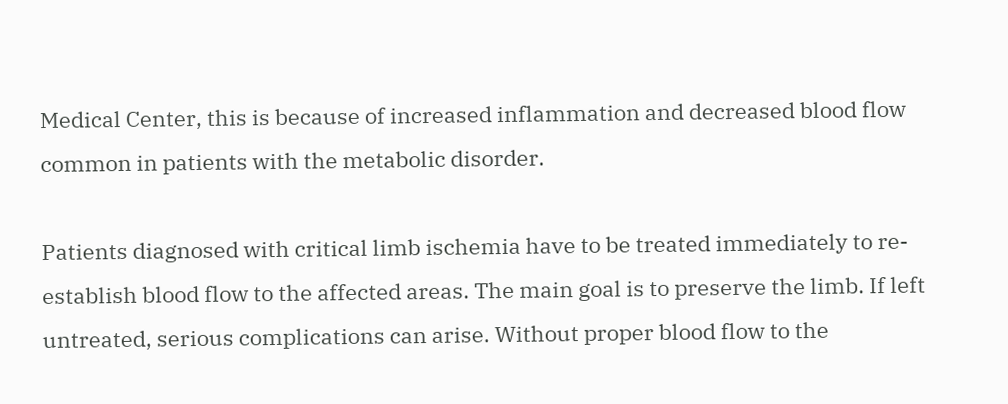Medical Center, this is because of increased inflammation and decreased blood flow common in patients with the metabolic disorder.

Patients diagnosed with critical limb ischemia have to be treated immediately to re-establish blood flow to the affected areas. The main goal is to preserve the limb. If left untreated, serious complications can arise. Without proper blood flow to the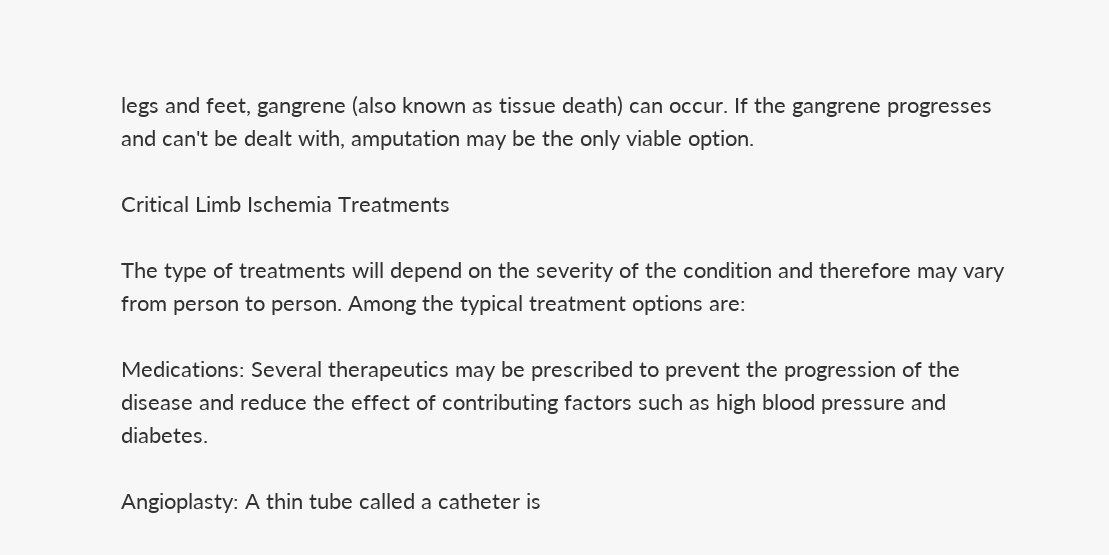legs and feet, gangrene (also known as tissue death) can occur. If the gangrene progresses and can't be dealt with, amputation may be the only viable option.

Critical Limb Ischemia Treatments

The type of treatments will depend on the severity of the condition and therefore may vary from person to person. Among the typical treatment options are:

Medications: Several therapeutics may be prescribed to prevent the progression of the disease and reduce the effect of contributing factors such as high blood pressure and diabetes.

Angioplasty: A thin tube called a catheter is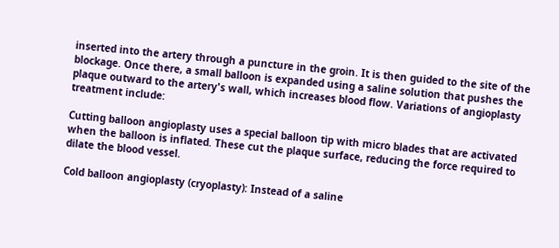inserted into the artery through a puncture in the groin. It is then guided to the site of the blockage. Once there, a small balloon is expanded using a saline solution that pushes the plaque outward to the artery's wall, which increases blood flow. Variations of angioplasty treatment include:

Cutting balloon angioplasty uses a special balloon tip with micro blades that are activated when the balloon is inflated. These cut the plaque surface, reducing the force required to dilate the blood vessel.

Cold balloon angioplasty (cryoplasty): Instead of a saline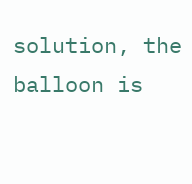solution, the balloon is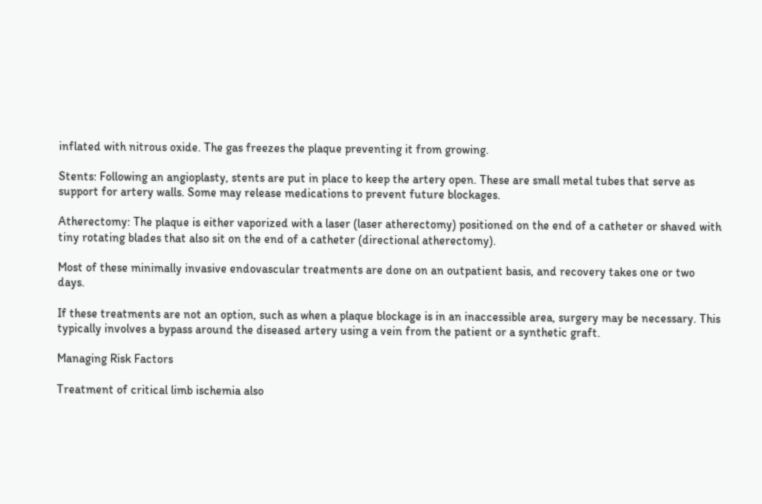inflated with nitrous oxide. The gas freezes the plaque preventing it from growing.

Stents: Following an angioplasty, stents are put in place to keep the artery open. These are small metal tubes that serve as support for artery walls. Some may release medications to prevent future blockages.

Atherectomy: The plaque is either vaporized with a laser (laser atherectomy) positioned on the end of a catheter or shaved with tiny rotating blades that also sit on the end of a catheter (directional atherectomy).

Most of these minimally invasive endovascular treatments are done on an outpatient basis, and recovery takes one or two days.

If these treatments are not an option, such as when a plaque blockage is in an inaccessible area, surgery may be necessary. This typically involves a bypass around the diseased artery using a vein from the patient or a synthetic graft.

Managing Risk Factors

Treatment of critical limb ischemia also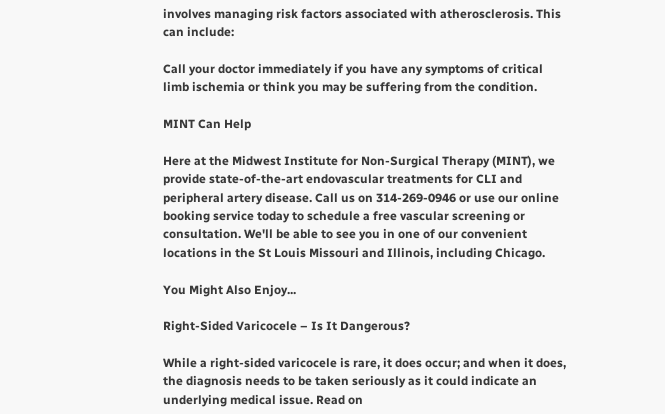involves managing risk factors associated with atherosclerosis. This can include:

Call your doctor immediately if you have any symptoms of critical limb ischemia or think you may be suffering from the condition.

MINT Can Help

Here at the Midwest Institute for Non-Surgical Therapy (MINT), we provide state-of-the-art endovascular treatments for CLI and peripheral artery disease. Call us on 314-269-0946 or use our online booking service today to schedule a free vascular screening or consultation. We'll be able to see you in one of our convenient locations in the St Louis Missouri and Illinois, including Chicago.

You Might Also Enjoy...

Right-Sided Varicocele – Is It Dangerous?

While a right-sided varicocele is rare, it does occur; and when it does, the diagnosis needs to be taken seriously as it could indicate an underlying medical issue. Read on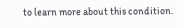to learn more about this condition.